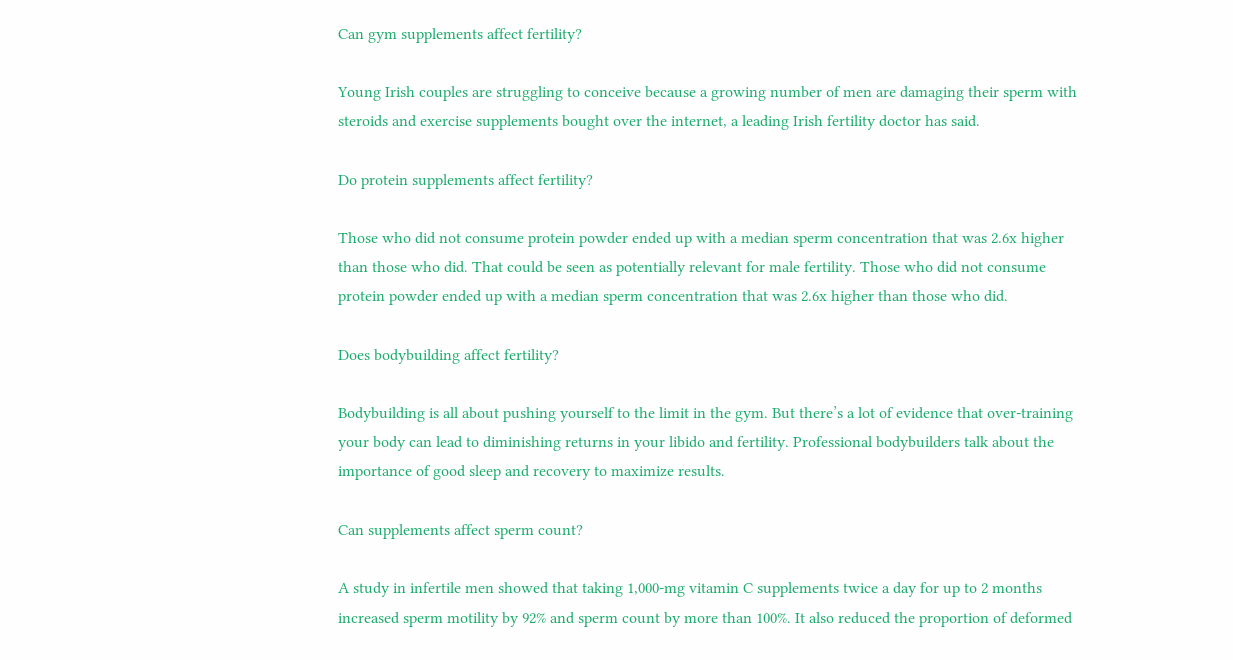Can gym supplements affect fertility?

Young Irish couples are struggling to conceive because a growing number of men are damaging their sperm with steroids and exercise supplements bought over the internet, a leading Irish fertility doctor has said.

Do protein supplements affect fertility?

Those who did not consume protein powder ended up with a median sperm concentration that was 2.6x higher than those who did. That could be seen as potentially relevant for male fertility. Those who did not consume protein powder ended up with a median sperm concentration that was 2.6x higher than those who did.

Does bodybuilding affect fertility?

Bodybuilding is all about pushing yourself to the limit in the gym. But there’s a lot of evidence that over-training your body can lead to diminishing returns in your libido and fertility. Professional bodybuilders talk about the importance of good sleep and recovery to maximize results.

Can supplements affect sperm count?

A study in infertile men showed that taking 1,000-mg vitamin C supplements twice a day for up to 2 months increased sperm motility by 92% and sperm count by more than 100%. It also reduced the proportion of deformed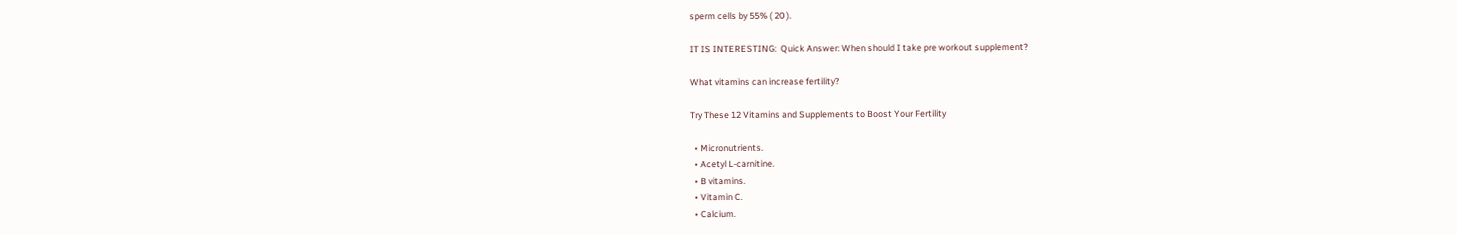sperm cells by 55% ( 20 ).

IT IS INTERESTING:  Quick Answer: When should I take pre workout supplement?

What vitamins can increase fertility?

Try These 12 Vitamins and Supplements to Boost Your Fertility

  • Micronutrients.
  • Acetyl L-carnitine.
  • B vitamins.
  • Vitamin C.
  • Calcium.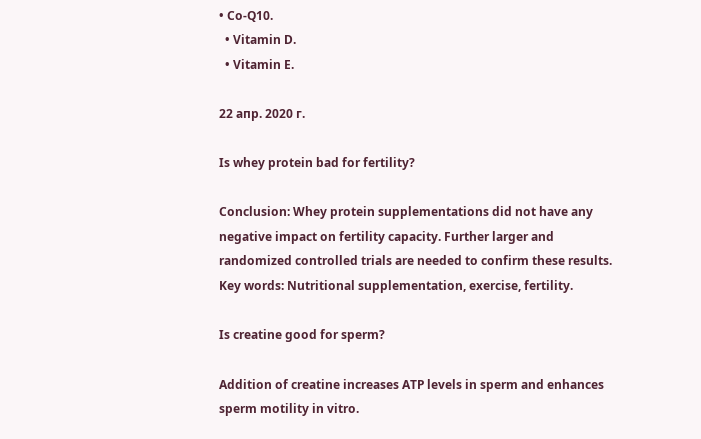• Co-Q10.
  • Vitamin D.
  • Vitamin E.

22 апр. 2020 г.

Is whey protein bad for fertility?

Conclusion: Whey protein supplementations did not have any negative impact on fertility capacity. Further larger and randomized controlled trials are needed to confirm these results. Key words: Nutritional supplementation, exercise, fertility.

Is creatine good for sperm?

Addition of creatine increases ATP levels in sperm and enhances sperm motility in vitro.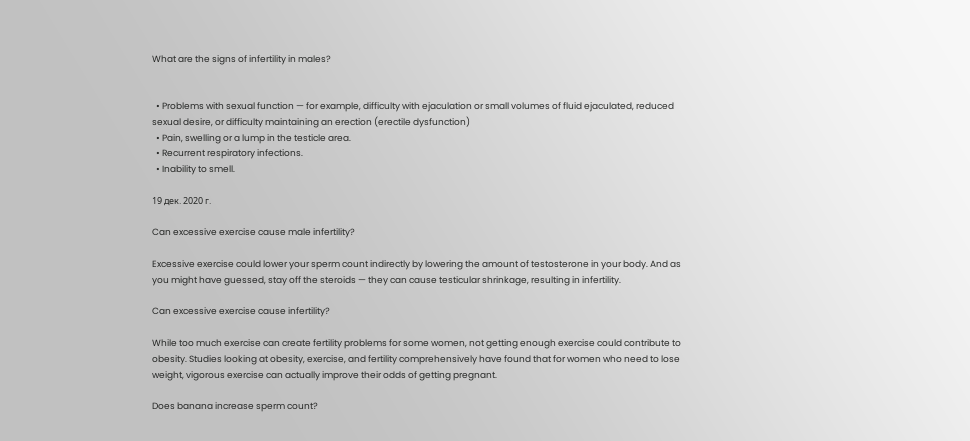What are the signs of infertility in males?


  • Problems with sexual function — for example, difficulty with ejaculation or small volumes of fluid ejaculated, reduced sexual desire, or difficulty maintaining an erection (erectile dysfunction)
  • Pain, swelling or a lump in the testicle area.
  • Recurrent respiratory infections.
  • Inability to smell.

19 дек. 2020 г.

Can excessive exercise cause male infertility?

Excessive exercise could lower your sperm count indirectly by lowering the amount of testosterone in your body. And as you might have guessed, stay off the steroids — they can cause testicular shrinkage, resulting in infertility.

Can excessive exercise cause infertility?

While too much exercise can create fertility problems for some women, not getting enough exercise could contribute to obesity. Studies looking at obesity, exercise, and fertility comprehensively have found that for women who need to lose weight, vigorous exercise can actually improve their odds of getting pregnant.

Does banana increase sperm count?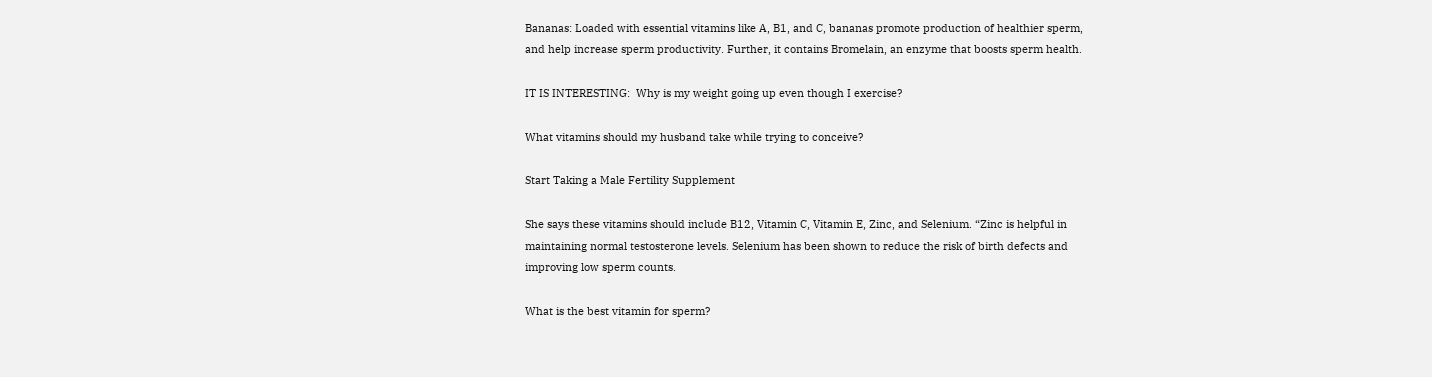Bananas: Loaded with essential vitamins like A, B1, and C, bananas promote production of healthier sperm, and help increase sperm productivity. Further, it contains Bromelain, an enzyme that boosts sperm health.

IT IS INTERESTING:  Why is my weight going up even though I exercise?

What vitamins should my husband take while trying to conceive?

Start Taking a Male Fertility Supplement

She says these vitamins should include B12, Vitamin C, Vitamin E, Zinc, and Selenium. “Zinc is helpful in maintaining normal testosterone levels. Selenium has been shown to reduce the risk of birth defects and improving low sperm counts.

What is the best vitamin for sperm?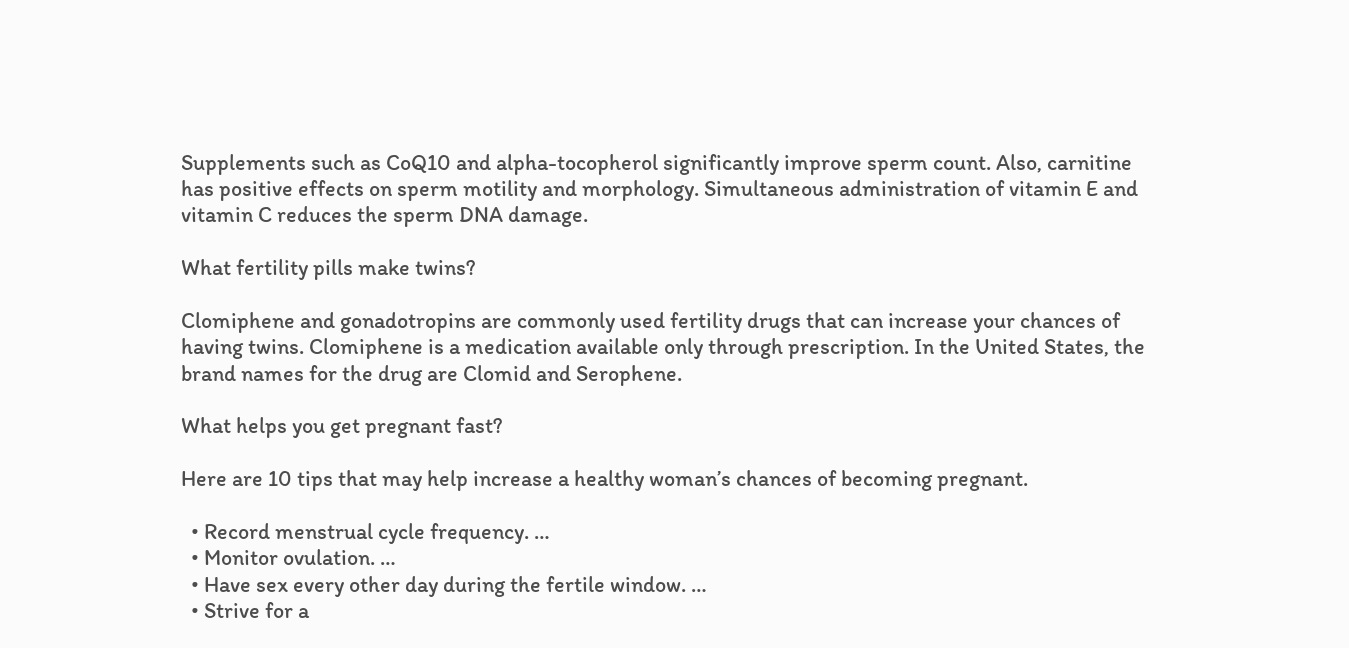Supplements such as CoQ10 and alpha-tocopherol significantly improve sperm count. Also, carnitine has positive effects on sperm motility and morphology. Simultaneous administration of vitamin E and vitamin C reduces the sperm DNA damage.

What fertility pills make twins?

Clomiphene and gonadotropins are commonly used fertility drugs that can increase your chances of having twins. Clomiphene is a medication available only through prescription. In the United States, the brand names for the drug are Clomid and Serophene.

What helps you get pregnant fast?

Here are 10 tips that may help increase a healthy woman’s chances of becoming pregnant.

  • Record menstrual cycle frequency. …
  • Monitor ovulation. …
  • Have sex every other day during the fertile window. …
  • Strive for a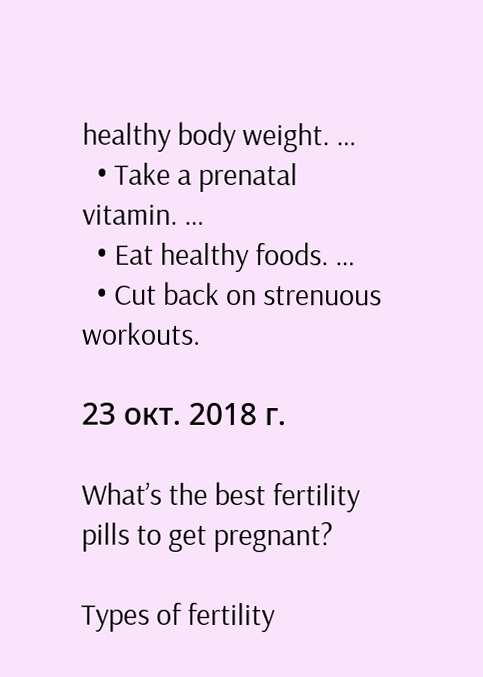healthy body weight. …
  • Take a prenatal vitamin. …
  • Eat healthy foods. …
  • Cut back on strenuous workouts.

23 окт. 2018 г.

What’s the best fertility pills to get pregnant?

Types of fertility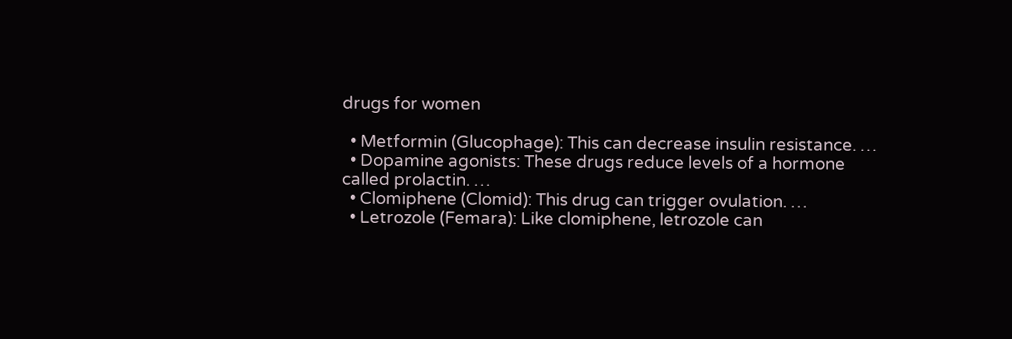drugs for women

  • Metformin (Glucophage): This can decrease insulin resistance. …
  • Dopamine agonists: These drugs reduce levels of a hormone called prolactin. …
  • Clomiphene (Clomid): This drug can trigger ovulation. …
  • Letrozole (Femara): Like clomiphene, letrozole can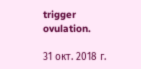trigger ovulation.

31 окт. 2018 г.